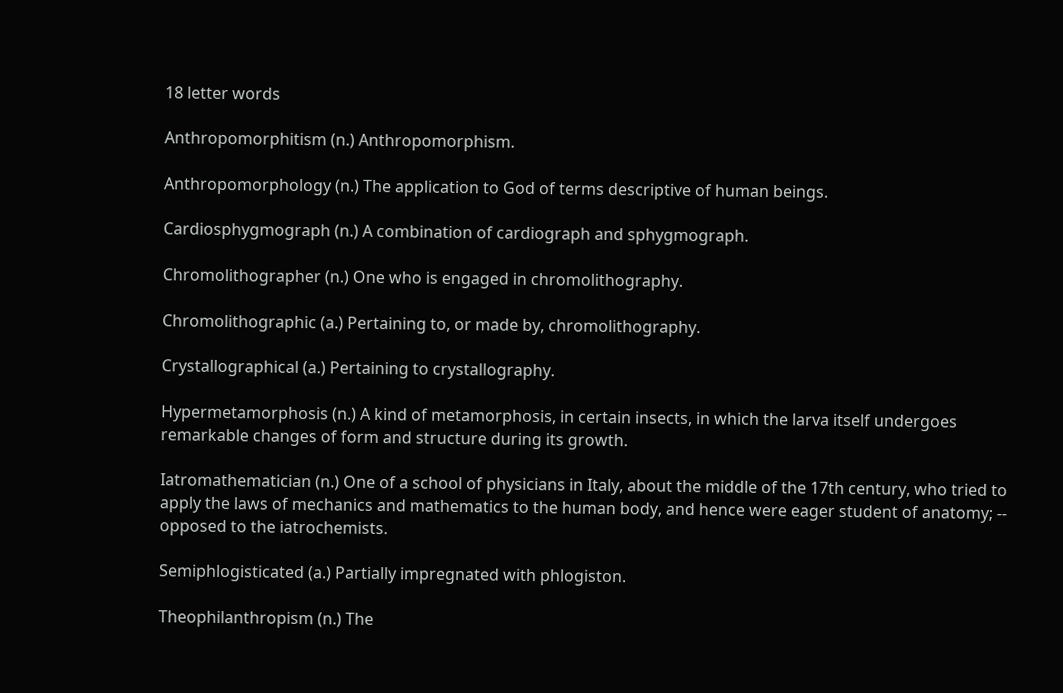18 letter words

Anthropomorphitism (n.) Anthropomorphism.

Anthropomorphology (n.) The application to God of terms descriptive of human beings.

Cardiosphygmograph (n.) A combination of cardiograph and sphygmograph.

Chromolithographer (n.) One who is engaged in chromolithography.

Chromolithographic (a.) Pertaining to, or made by, chromolithography.

Crystallographical (a.) Pertaining to crystallography.

Hypermetamorphosis (n.) A kind of metamorphosis, in certain insects, in which the larva itself undergoes remarkable changes of form and structure during its growth.

Iatromathematician (n.) One of a school of physicians in Italy, about the middle of the 17th century, who tried to apply the laws of mechanics and mathematics to the human body, and hence were eager student of anatomy; -- opposed to the iatrochemists.

Semiphlogisticated (a.) Partially impregnated with phlogiston.

Theophilanthropism (n.) The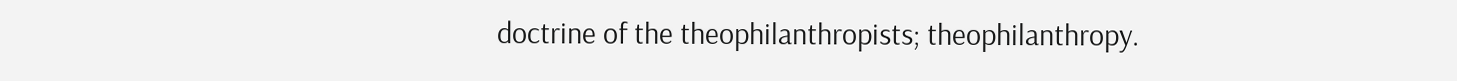doctrine of the theophilanthropists; theophilanthropy.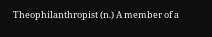Theophilanthropist (n.) A member of a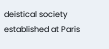deistical society established at Paris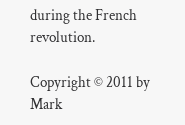during the French revolution.

Copyright © 2011 by Mark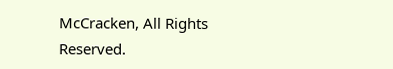McCracken, All Rights Reserved.